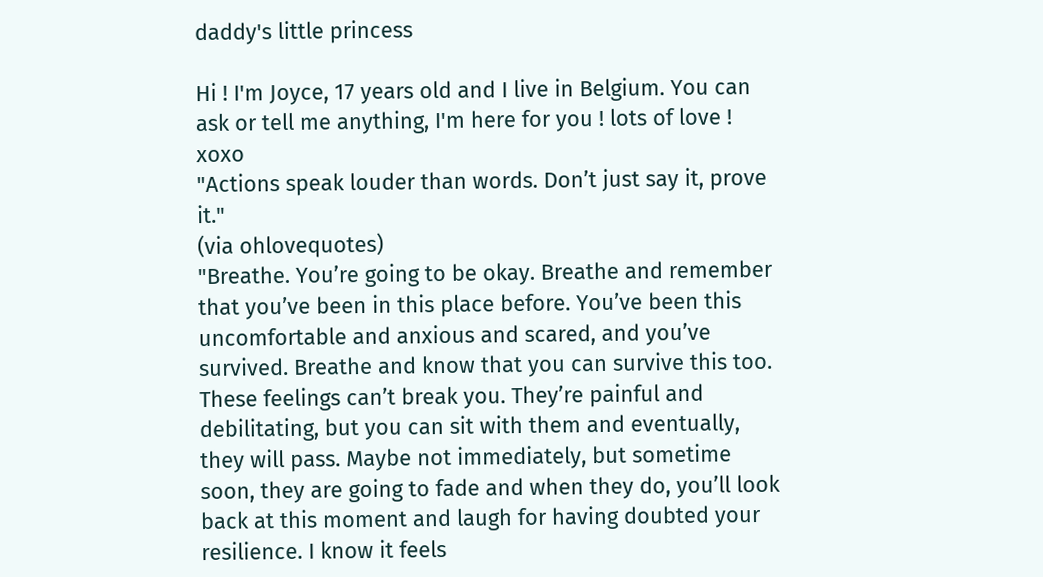daddy's little princess

Hi ! I'm Joyce, 17 years old and I live in Belgium. You can ask or tell me anything, I'm here for you ! lots of love ! xoxo
"Actions speak louder than words. Don’t just say it, prove it."
(via ohlovequotes)
"Breathe. You’re going to be okay. Breathe and remember that you’ve been in this place before. You’ve been this uncomfortable and anxious and scared, and you’ve survived. Breathe and know that you can survive this too. These feelings can’t break you. They’re painful and debilitating, but you can sit with them and eventually, they will pass. Maybe not immediately, but sometime soon, they are going to fade and when they do, you’ll look back at this moment and laugh for having doubted your resilience. I know it feels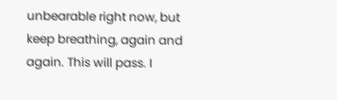unbearable right now, but keep breathing, again and again. This will pass. I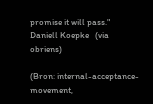promise it will pass."
Daniell Koepke   (via obriens)

(Bron: internal-acceptance-movement,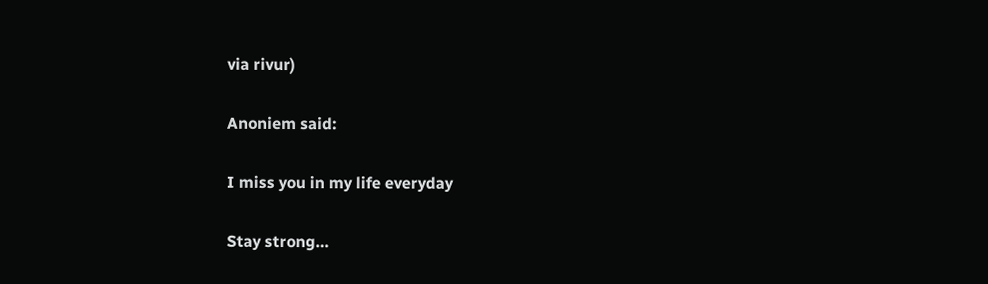via rivur)

Anoniem said:

I miss you in my life everyday

Stay strong…